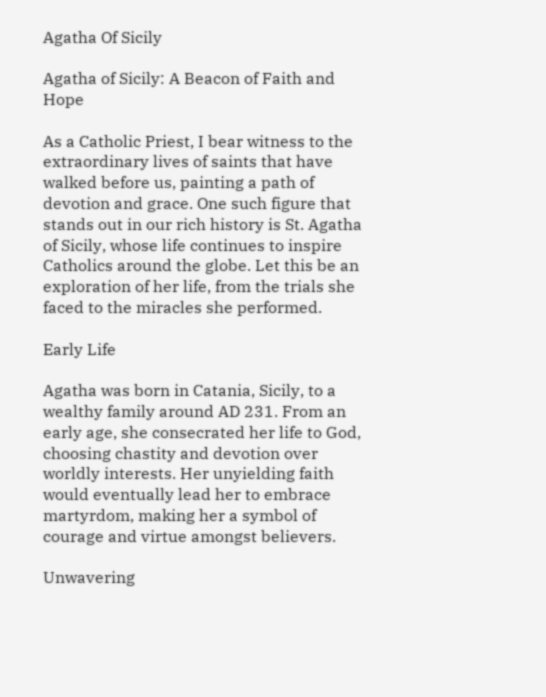Agatha Of Sicily

Agatha of Sicily: A Beacon of Faith and Hope

As a Catholic Priest, I bear witness to the extraordinary lives of saints that have walked before us, painting a path of devotion and grace. One such figure that stands out in our rich history is St. Agatha of Sicily, whose life continues to inspire Catholics around the globe. Let this be an exploration of her life, from the trials she faced to the miracles she performed.

Early Life

Agatha was born in Catania, Sicily, to a wealthy family around AD 231. From an early age, she consecrated her life to God, choosing chastity and devotion over worldly interests. Her unyielding faith would eventually lead her to embrace martyrdom, making her a symbol of courage and virtue amongst believers.

Unwavering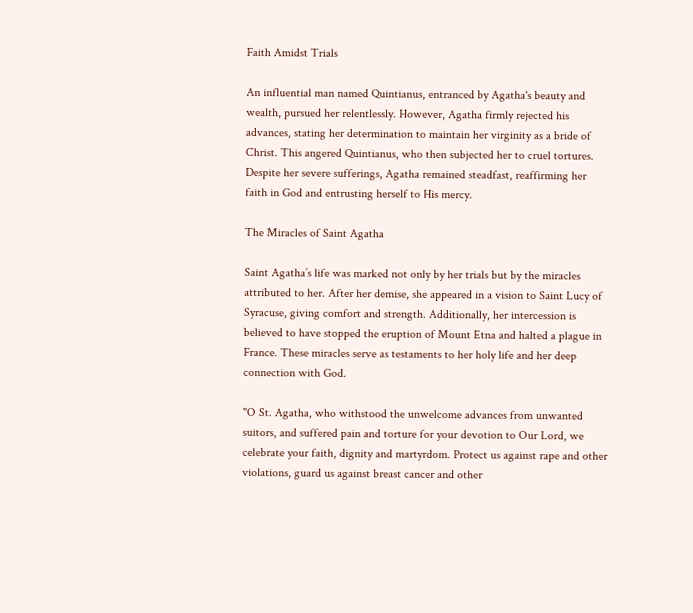Faith Amidst Trials

An influential man named Quintianus, entranced by Agatha's beauty and wealth, pursued her relentlessly. However, Agatha firmly rejected his advances, stating her determination to maintain her virginity as a bride of Christ. This angered Quintianus, who then subjected her to cruel tortures. Despite her severe sufferings, Agatha remained steadfast, reaffirming her faith in God and entrusting herself to His mercy.

The Miracles of Saint Agatha

Saint Agatha’s life was marked not only by her trials but by the miracles attributed to her. After her demise, she appeared in a vision to Saint Lucy of Syracuse, giving comfort and strength. Additionally, her intercession is believed to have stopped the eruption of Mount Etna and halted a plague in France. These miracles serve as testaments to her holy life and her deep connection with God.

"O St. Agatha, who withstood the unwelcome advances from unwanted suitors, and suffered pain and torture for your devotion to Our Lord, we celebrate your faith, dignity and martyrdom. Protect us against rape and other violations, guard us against breast cancer and other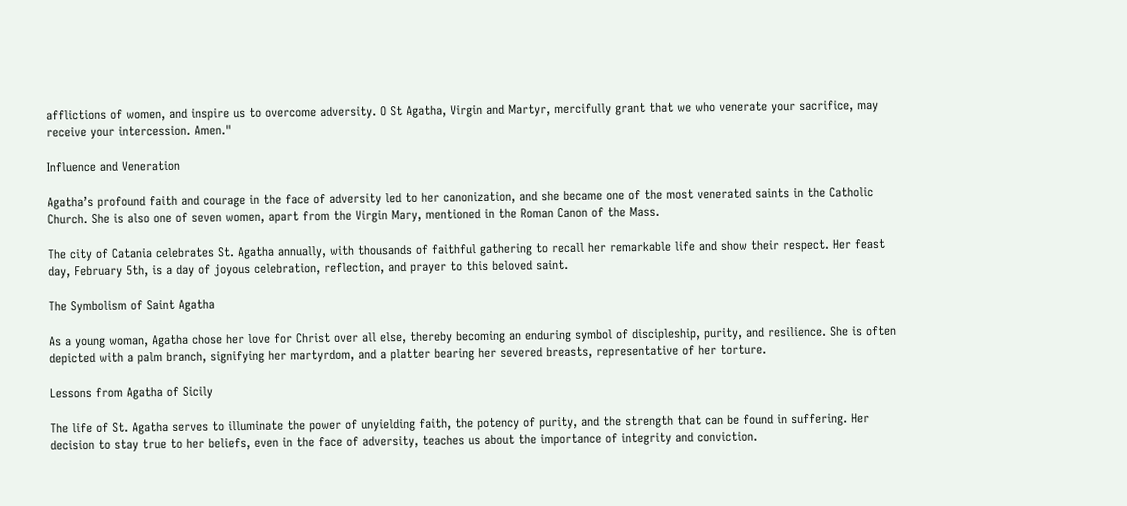afflictions of women, and inspire us to overcome adversity. O St Agatha, Virgin and Martyr, mercifully grant that we who venerate your sacrifice, may receive your intercession. Amen."

Influence and Veneration

Agatha’s profound faith and courage in the face of adversity led to her canonization, and she became one of the most venerated saints in the Catholic Church. She is also one of seven women, apart from the Virgin Mary, mentioned in the Roman Canon of the Mass.

The city of Catania celebrates St. Agatha annually, with thousands of faithful gathering to recall her remarkable life and show their respect. Her feast day, February 5th, is a day of joyous celebration, reflection, and prayer to this beloved saint.

The Symbolism of Saint Agatha

As a young woman, Agatha chose her love for Christ over all else, thereby becoming an enduring symbol of discipleship, purity, and resilience. She is often depicted with a palm branch, signifying her martyrdom, and a platter bearing her severed breasts, representative of her torture.

Lessons from Agatha of Sicily

The life of St. Agatha serves to illuminate the power of unyielding faith, the potency of purity, and the strength that can be found in suffering. Her decision to stay true to her beliefs, even in the face of adversity, teaches us about the importance of integrity and conviction.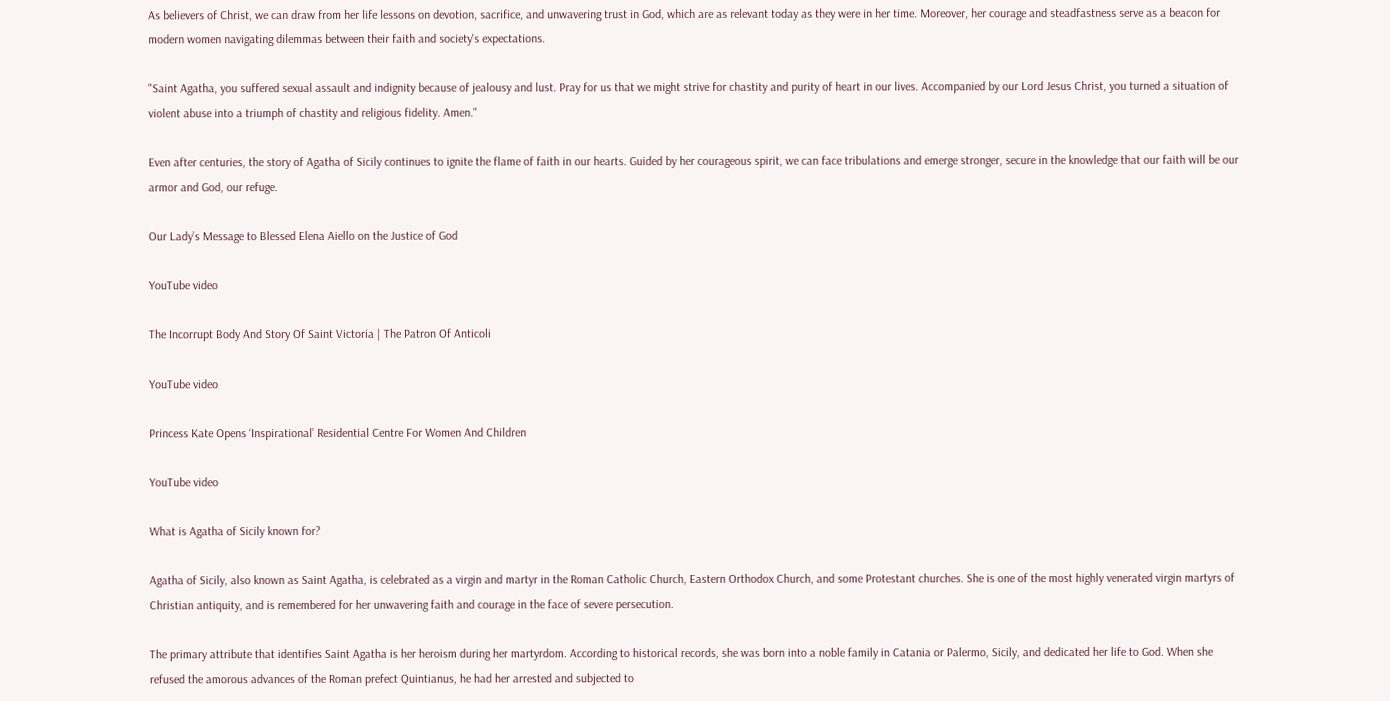As believers of Christ, we can draw from her life lessons on devotion, sacrifice, and unwavering trust in God, which are as relevant today as they were in her time. Moreover, her courage and steadfastness serve as a beacon for modern women navigating dilemmas between their faith and society's expectations.

"Saint Agatha, you suffered sexual assault and indignity because of jealousy and lust. Pray for us that we might strive for chastity and purity of heart in our lives. Accompanied by our Lord Jesus Christ, you turned a situation of violent abuse into a triumph of chastity and religious fidelity. Amen."

Even after centuries, the story of Agatha of Sicily continues to ignite the flame of faith in our hearts. Guided by her courageous spirit, we can face tribulations and emerge stronger, secure in the knowledge that our faith will be our armor and God, our refuge.

Our Lady’s Message to Blessed Elena Aiello on the Justice of God

YouTube video

The Incorrupt Body And Story Of Saint Victoria | The Patron Of Anticoli

YouTube video

Princess Kate Opens ‘Inspirational’ Residential Centre For Women And Children

YouTube video

What is Agatha of Sicily known for?

Agatha of Sicily, also known as Saint Agatha, is celebrated as a virgin and martyr in the Roman Catholic Church, Eastern Orthodox Church, and some Protestant churches. She is one of the most highly venerated virgin martyrs of Christian antiquity, and is remembered for her unwavering faith and courage in the face of severe persecution.

The primary attribute that identifies Saint Agatha is her heroism during her martyrdom. According to historical records, she was born into a noble family in Catania or Palermo, Sicily, and dedicated her life to God. When she refused the amorous advances of the Roman prefect Quintianus, he had her arrested and subjected to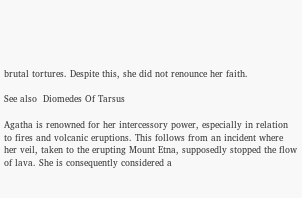brutal tortures. Despite this, she did not renounce her faith.

See also  Diomedes Of Tarsus

Agatha is renowned for her intercessory power, especially in relation to fires and volcanic eruptions. This follows from an incident where her veil, taken to the erupting Mount Etna, supposedly stopped the flow of lava. She is consequently considered a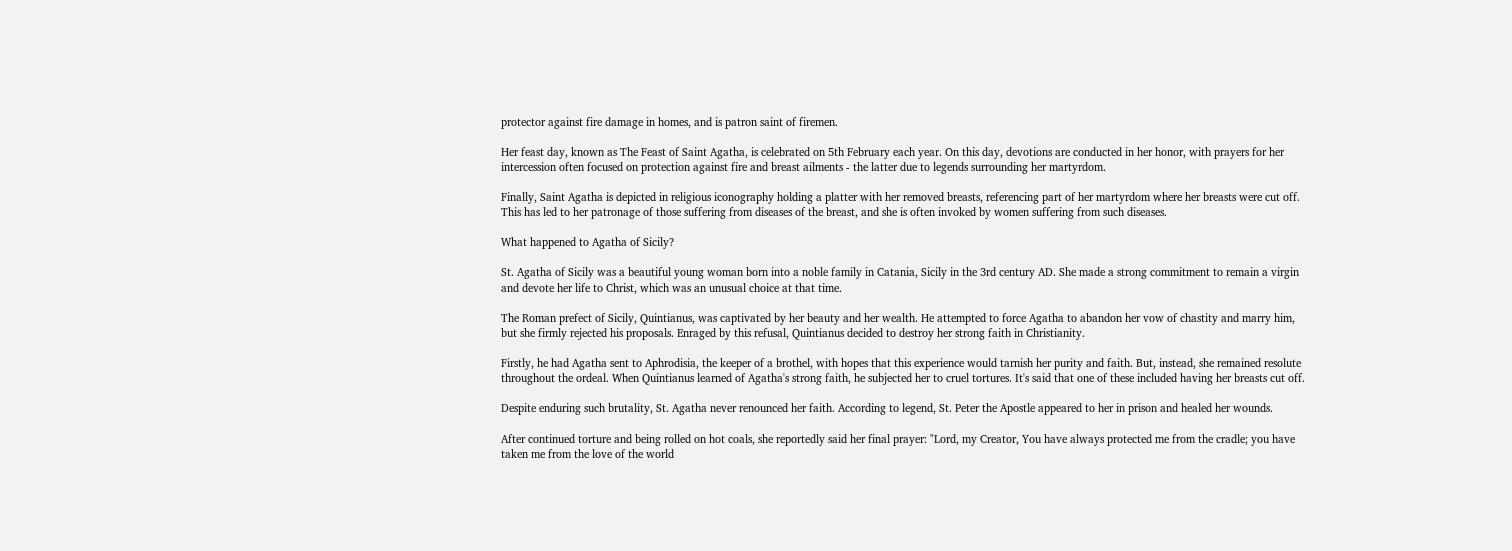protector against fire damage in homes, and is patron saint of firemen.

Her feast day, known as The Feast of Saint Agatha, is celebrated on 5th February each year. On this day, devotions are conducted in her honor, with prayers for her intercession often focused on protection against fire and breast ailments - the latter due to legends surrounding her martyrdom.

Finally, Saint Agatha is depicted in religious iconography holding a platter with her removed breasts, referencing part of her martyrdom where her breasts were cut off. This has led to her patronage of those suffering from diseases of the breast, and she is often invoked by women suffering from such diseases.

What happened to Agatha of Sicily?

St. Agatha of Sicily was a beautiful young woman born into a noble family in Catania, Sicily in the 3rd century AD. She made a strong commitment to remain a virgin and devote her life to Christ, which was an unusual choice at that time.

The Roman prefect of Sicily, Quintianus, was captivated by her beauty and her wealth. He attempted to force Agatha to abandon her vow of chastity and marry him, but she firmly rejected his proposals. Enraged by this refusal, Quintianus decided to destroy her strong faith in Christianity.

Firstly, he had Agatha sent to Aphrodisia, the keeper of a brothel, with hopes that this experience would tarnish her purity and faith. But, instead, she remained resolute throughout the ordeal. When Quintianus learned of Agatha's strong faith, he subjected her to cruel tortures. It's said that one of these included having her breasts cut off.

Despite enduring such brutality, St. Agatha never renounced her faith. According to legend, St. Peter the Apostle appeared to her in prison and healed her wounds.

After continued torture and being rolled on hot coals, she reportedly said her final prayer: "Lord, my Creator, You have always protected me from the cradle; you have taken me from the love of the world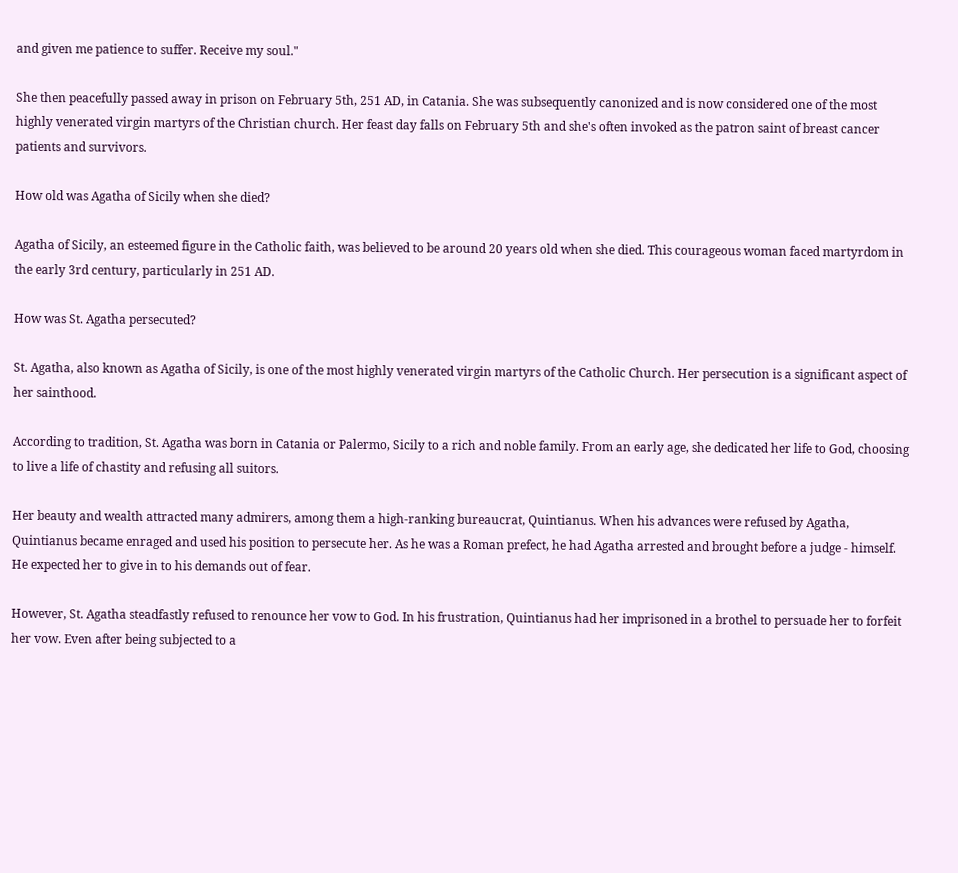and given me patience to suffer. Receive my soul."

She then peacefully passed away in prison on February 5th, 251 AD, in Catania. She was subsequently canonized and is now considered one of the most highly venerated virgin martyrs of the Christian church. Her feast day falls on February 5th and she's often invoked as the patron saint of breast cancer patients and survivors.

How old was Agatha of Sicily when she died?

Agatha of Sicily, an esteemed figure in the Catholic faith, was believed to be around 20 years old when she died. This courageous woman faced martyrdom in the early 3rd century, particularly in 251 AD.

How was St. Agatha persecuted?

St. Agatha, also known as Agatha of Sicily, is one of the most highly venerated virgin martyrs of the Catholic Church. Her persecution is a significant aspect of her sainthood.

According to tradition, St. Agatha was born in Catania or Palermo, Sicily to a rich and noble family. From an early age, she dedicated her life to God, choosing to live a life of chastity and refusing all suitors.

Her beauty and wealth attracted many admirers, among them a high-ranking bureaucrat, Quintianus. When his advances were refused by Agatha, Quintianus became enraged and used his position to persecute her. As he was a Roman prefect, he had Agatha arrested and brought before a judge - himself. He expected her to give in to his demands out of fear.

However, St. Agatha steadfastly refused to renounce her vow to God. In his frustration, Quintianus had her imprisoned in a brothel to persuade her to forfeit her vow. Even after being subjected to a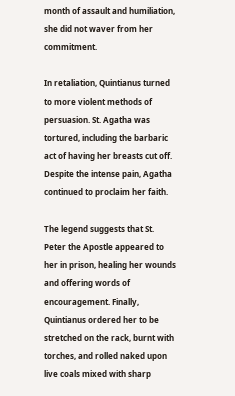month of assault and humiliation, she did not waver from her commitment.

In retaliation, Quintianus turned to more violent methods of persuasion. St. Agatha was tortured, including the barbaric act of having her breasts cut off. Despite the intense pain, Agatha continued to proclaim her faith.

The legend suggests that St. Peter the Apostle appeared to her in prison, healing her wounds and offering words of encouragement. Finally, Quintianus ordered her to be stretched on the rack, burnt with torches, and rolled naked upon live coals mixed with sharp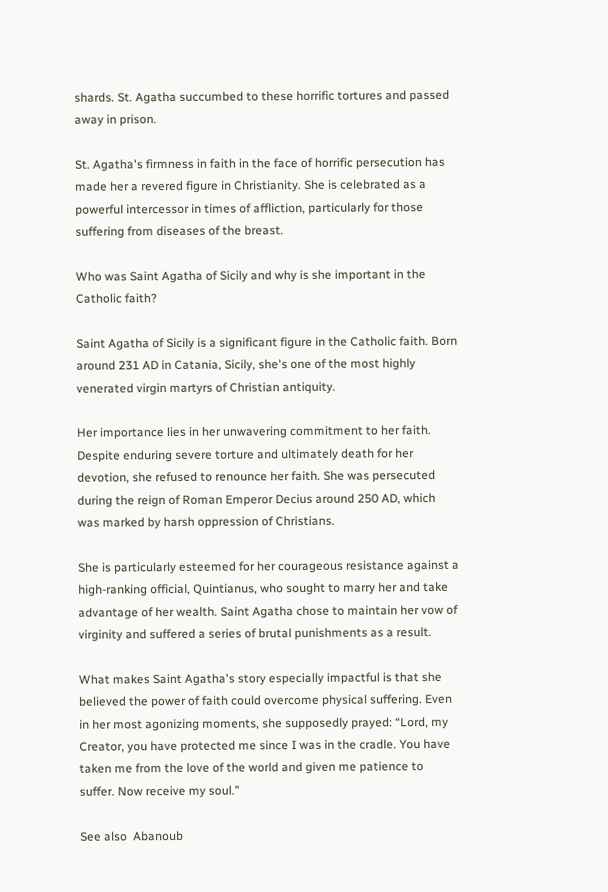shards. St. Agatha succumbed to these horrific tortures and passed away in prison.

St. Agatha's firmness in faith in the face of horrific persecution has made her a revered figure in Christianity. She is celebrated as a powerful intercessor in times of affliction, particularly for those suffering from diseases of the breast.

Who was Saint Agatha of Sicily and why is she important in the Catholic faith?

Saint Agatha of Sicily is a significant figure in the Catholic faith. Born around 231 AD in Catania, Sicily, she's one of the most highly venerated virgin martyrs of Christian antiquity.

Her importance lies in her unwavering commitment to her faith. Despite enduring severe torture and ultimately death for her devotion, she refused to renounce her faith. She was persecuted during the reign of Roman Emperor Decius around 250 AD, which was marked by harsh oppression of Christians.

She is particularly esteemed for her courageous resistance against a high-ranking official, Quintianus, who sought to marry her and take advantage of her wealth. Saint Agatha chose to maintain her vow of virginity and suffered a series of brutal punishments as a result.

What makes Saint Agatha's story especially impactful is that she believed the power of faith could overcome physical suffering. Even in her most agonizing moments, she supposedly prayed: “Lord, my Creator, you have protected me since I was in the cradle. You have taken me from the love of the world and given me patience to suffer. Now receive my soul.”

See also  Abanoub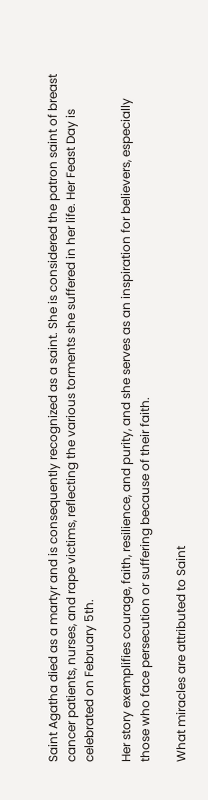Saint Agatha died as a martyr and is consequently recognized as a saint. She is considered the patron saint of breast cancer patients, nurses, and rape victims, reflecting the various torments she suffered in her life. Her Feast Day is celebrated on February 5th.

Her story exemplifies courage, faith, resilience, and purity, and she serves as an inspiration for believers, especially those who face persecution or suffering because of their faith.

What miracles are attributed to Saint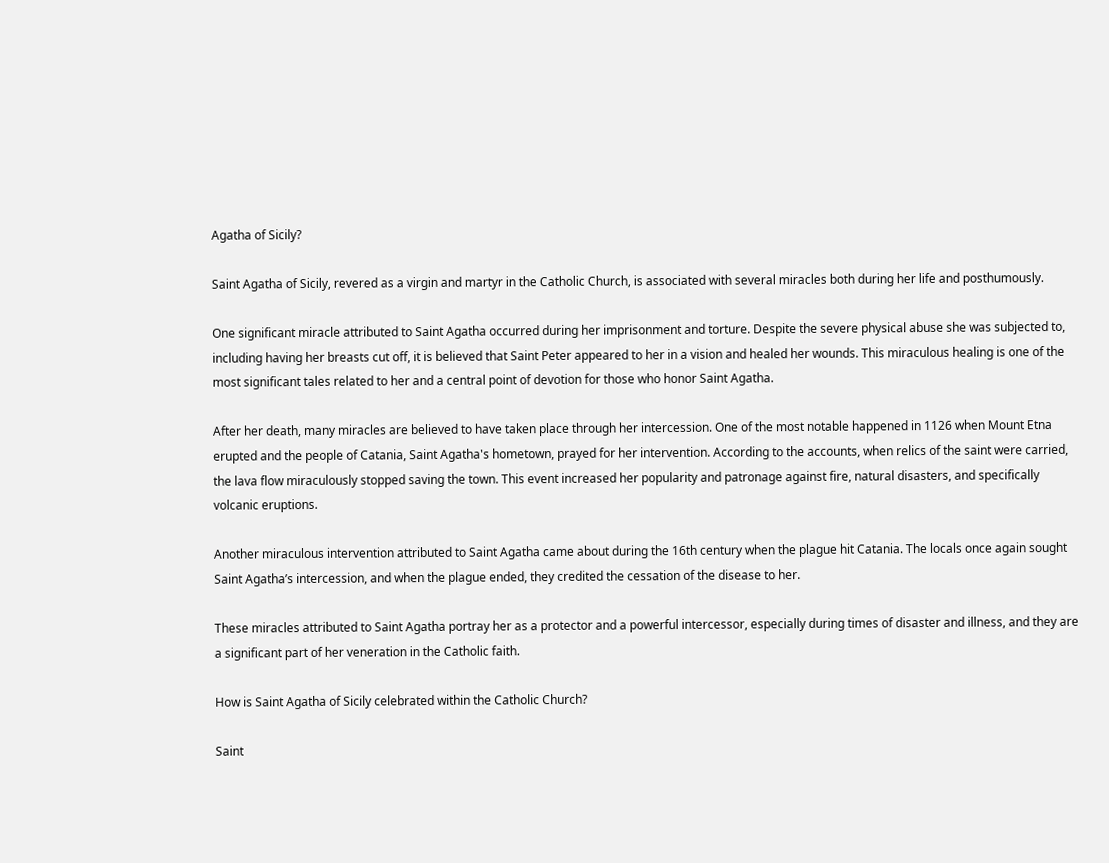Agatha of Sicily?

Saint Agatha of Sicily, revered as a virgin and martyr in the Catholic Church, is associated with several miracles both during her life and posthumously.

One significant miracle attributed to Saint Agatha occurred during her imprisonment and torture. Despite the severe physical abuse she was subjected to, including having her breasts cut off, it is believed that Saint Peter appeared to her in a vision and healed her wounds. This miraculous healing is one of the most significant tales related to her and a central point of devotion for those who honor Saint Agatha.

After her death, many miracles are believed to have taken place through her intercession. One of the most notable happened in 1126 when Mount Etna erupted and the people of Catania, Saint Agatha's hometown, prayed for her intervention. According to the accounts, when relics of the saint were carried, the lava flow miraculously stopped saving the town. This event increased her popularity and patronage against fire, natural disasters, and specifically volcanic eruptions.

Another miraculous intervention attributed to Saint Agatha came about during the 16th century when the plague hit Catania. The locals once again sought Saint Agatha’s intercession, and when the plague ended, they credited the cessation of the disease to her.

These miracles attributed to Saint Agatha portray her as a protector and a powerful intercessor, especially during times of disaster and illness, and they are a significant part of her veneration in the Catholic faith.

How is Saint Agatha of Sicily celebrated within the Catholic Church?

Saint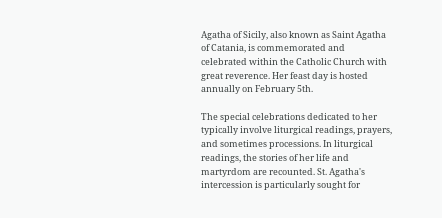Agatha of Sicily, also known as Saint Agatha of Catania, is commemorated and celebrated within the Catholic Church with great reverence. Her feast day is hosted annually on February 5th.

The special celebrations dedicated to her typically involve liturgical readings, prayers, and sometimes processions. In liturgical readings, the stories of her life and martyrdom are recounted. St. Agatha's intercession is particularly sought for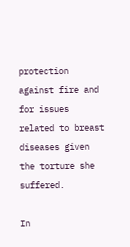protection against fire and for issues related to breast diseases given the torture she suffered.

In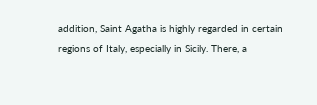addition, Saint Agatha is highly regarded in certain regions of Italy, especially in Sicily. There, a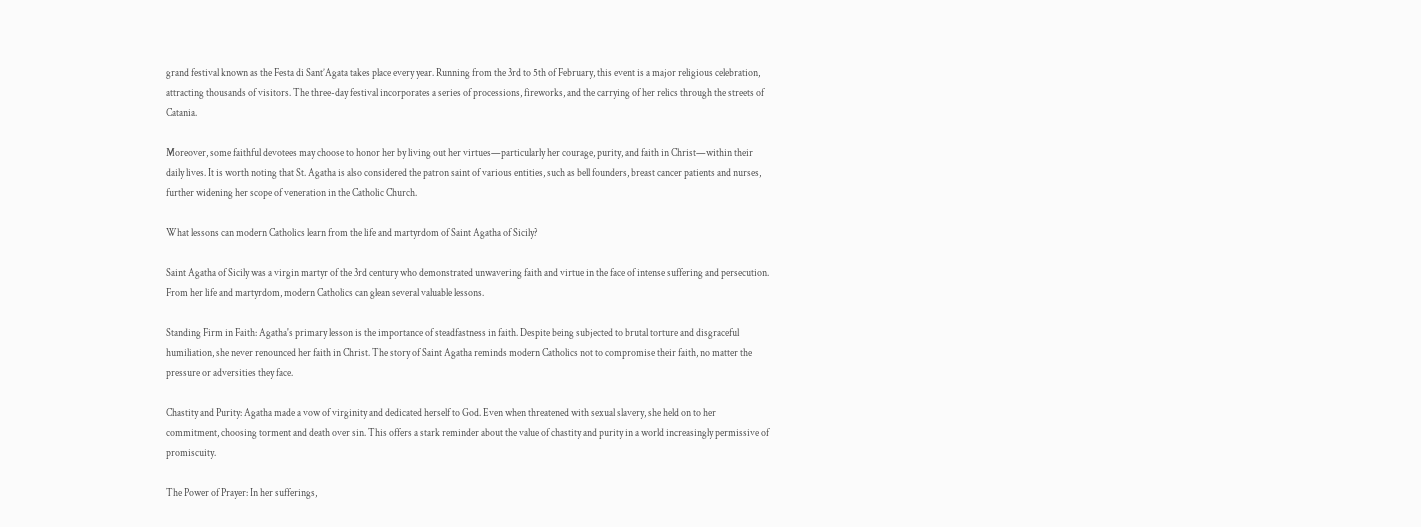grand festival known as the Festa di Sant’Agata takes place every year. Running from the 3rd to 5th of February, this event is a major religious celebration, attracting thousands of visitors. The three-day festival incorporates a series of processions, fireworks, and the carrying of her relics through the streets of Catania.

Moreover, some faithful devotees may choose to honor her by living out her virtues—particularly her courage, purity, and faith in Christ—within their daily lives. It is worth noting that St. Agatha is also considered the patron saint of various entities, such as bell founders, breast cancer patients and nurses, further widening her scope of veneration in the Catholic Church.

What lessons can modern Catholics learn from the life and martyrdom of Saint Agatha of Sicily?

Saint Agatha of Sicily was a virgin martyr of the 3rd century who demonstrated unwavering faith and virtue in the face of intense suffering and persecution. From her life and martyrdom, modern Catholics can glean several valuable lessons.

Standing Firm in Faith: Agatha's primary lesson is the importance of steadfastness in faith. Despite being subjected to brutal torture and disgraceful humiliation, she never renounced her faith in Christ. The story of Saint Agatha reminds modern Catholics not to compromise their faith, no matter the pressure or adversities they face.

Chastity and Purity: Agatha made a vow of virginity and dedicated herself to God. Even when threatened with sexual slavery, she held on to her commitment, choosing torment and death over sin. This offers a stark reminder about the value of chastity and purity in a world increasingly permissive of promiscuity.

The Power of Prayer: In her sufferings,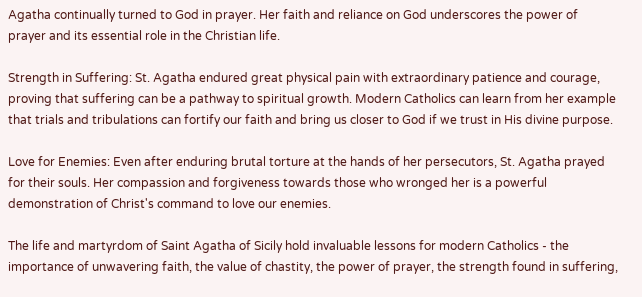Agatha continually turned to God in prayer. Her faith and reliance on God underscores the power of prayer and its essential role in the Christian life.

Strength in Suffering: St. Agatha endured great physical pain with extraordinary patience and courage, proving that suffering can be a pathway to spiritual growth. Modern Catholics can learn from her example that trials and tribulations can fortify our faith and bring us closer to God if we trust in His divine purpose.

Love for Enemies: Even after enduring brutal torture at the hands of her persecutors, St. Agatha prayed for their souls. Her compassion and forgiveness towards those who wronged her is a powerful demonstration of Christ's command to love our enemies.

The life and martyrdom of Saint Agatha of Sicily hold invaluable lessons for modern Catholics - the importance of unwavering faith, the value of chastity, the power of prayer, the strength found in suffering,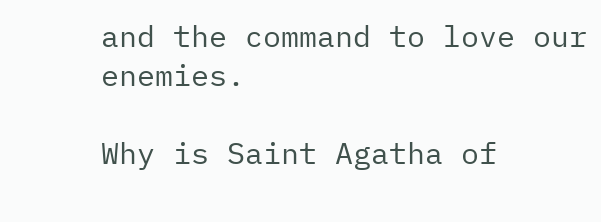and the command to love our enemies.

Why is Saint Agatha of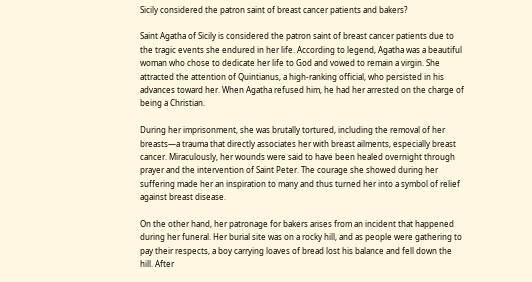Sicily considered the patron saint of breast cancer patients and bakers?

Saint Agatha of Sicily is considered the patron saint of breast cancer patients due to the tragic events she endured in her life. According to legend, Agatha was a beautiful woman who chose to dedicate her life to God and vowed to remain a virgin. She attracted the attention of Quintianus, a high-ranking official, who persisted in his advances toward her. When Agatha refused him, he had her arrested on the charge of being a Christian.

During her imprisonment, she was brutally tortured, including the removal of her breasts—a trauma that directly associates her with breast ailments, especially breast cancer. Miraculously, her wounds were said to have been healed overnight through prayer and the intervention of Saint Peter. The courage she showed during her suffering made her an inspiration to many and thus turned her into a symbol of relief against breast disease.

On the other hand, her patronage for bakers arises from an incident that happened during her funeral. Her burial site was on a rocky hill, and as people were gathering to pay their respects, a boy carrying loaves of bread lost his balance and fell down the hill. After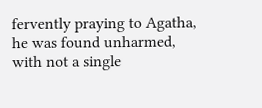fervently praying to Agatha, he was found unharmed, with not a single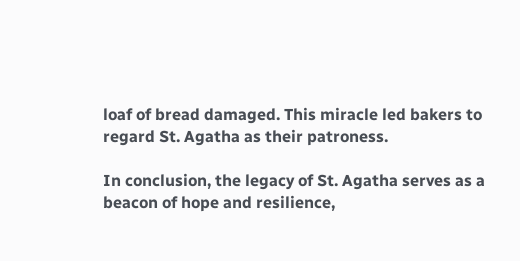loaf of bread damaged. This miracle led bakers to regard St. Agatha as their patroness.

In conclusion, the legacy of St. Agatha serves as a beacon of hope and resilience,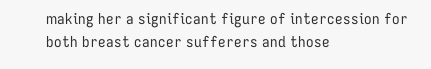making her a significant figure of intercession for both breast cancer sufferers and those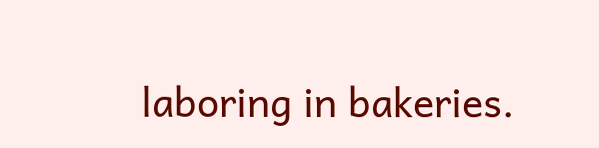laboring in bakeries.